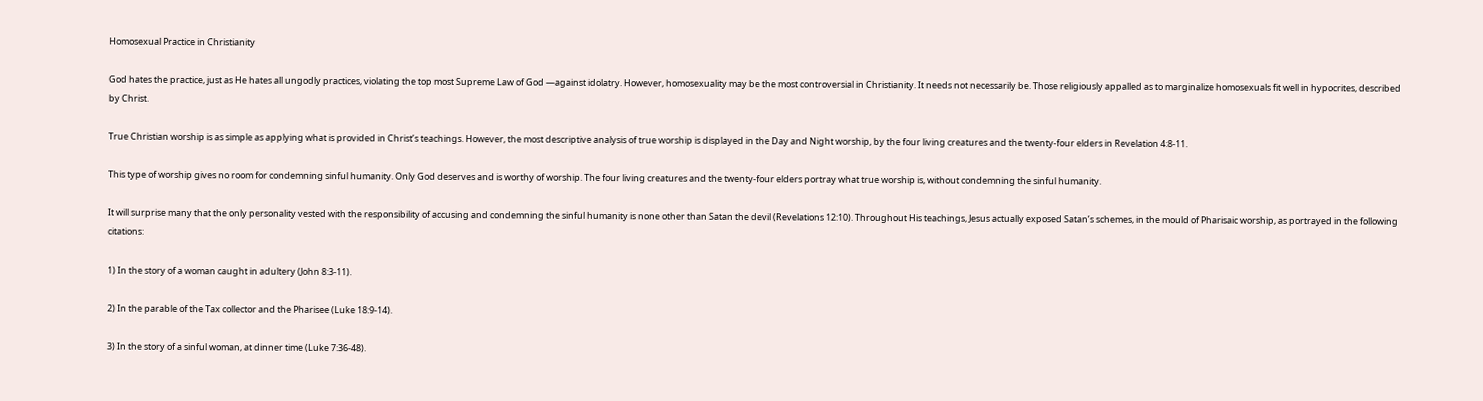Homosexual Practice in Christianity

God hates the practice, just as He hates all ungodly practices, violating the top most Supreme Law of God —against idolatry. However, homosexuality may be the most controversial in Christianity. It needs not necessarily be. Those religiously appalled as to marginalize homosexuals fit well in hypocrites, described by Christ.

True Christian worship is as simple as applying what is provided in Christ’s teachings. However, the most descriptive analysis of true worship is displayed in the Day and Night worship, by the four living creatures and the twenty-four elders in Revelation 4:8-11.

This type of worship gives no room for condemning sinful humanity. Only God deserves and is worthy of worship. The four living creatures and the twenty-four elders portray what true worship is, without condemning the sinful humanity.

It will surprise many that the only personality vested with the responsibility of accusing and condemning the sinful humanity is none other than Satan the devil (Revelations 12:10). Throughout His teachings, Jesus actually exposed Satan’s schemes, in the mould of Pharisaic worship, as portrayed in the following citations:

1) In the story of a woman caught in adultery (John 8:3-11).

2) In the parable of the Tax collector and the Pharisee (Luke 18:9-14).

3) In the story of a sinful woman, at dinner time (Luke 7:36-48).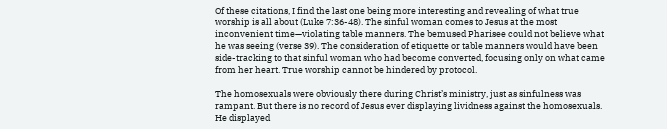Of these citations, I find the last one being more interesting and revealing of what true worship is all about (Luke 7:36-48). The sinful woman comes to Jesus at the most inconvenient time—violating table manners. The bemused Pharisee could not believe what he was seeing (verse 39). The consideration of etiquette or table manners would have been side-tracking to that sinful woman who had become converted, focusing only on what came from her heart. True worship cannot be hindered by protocol.

The homosexuals were obviously there during Christ’s ministry, just as sinfulness was rampant. But there is no record of Jesus ever displaying lividness against the homosexuals. He displayed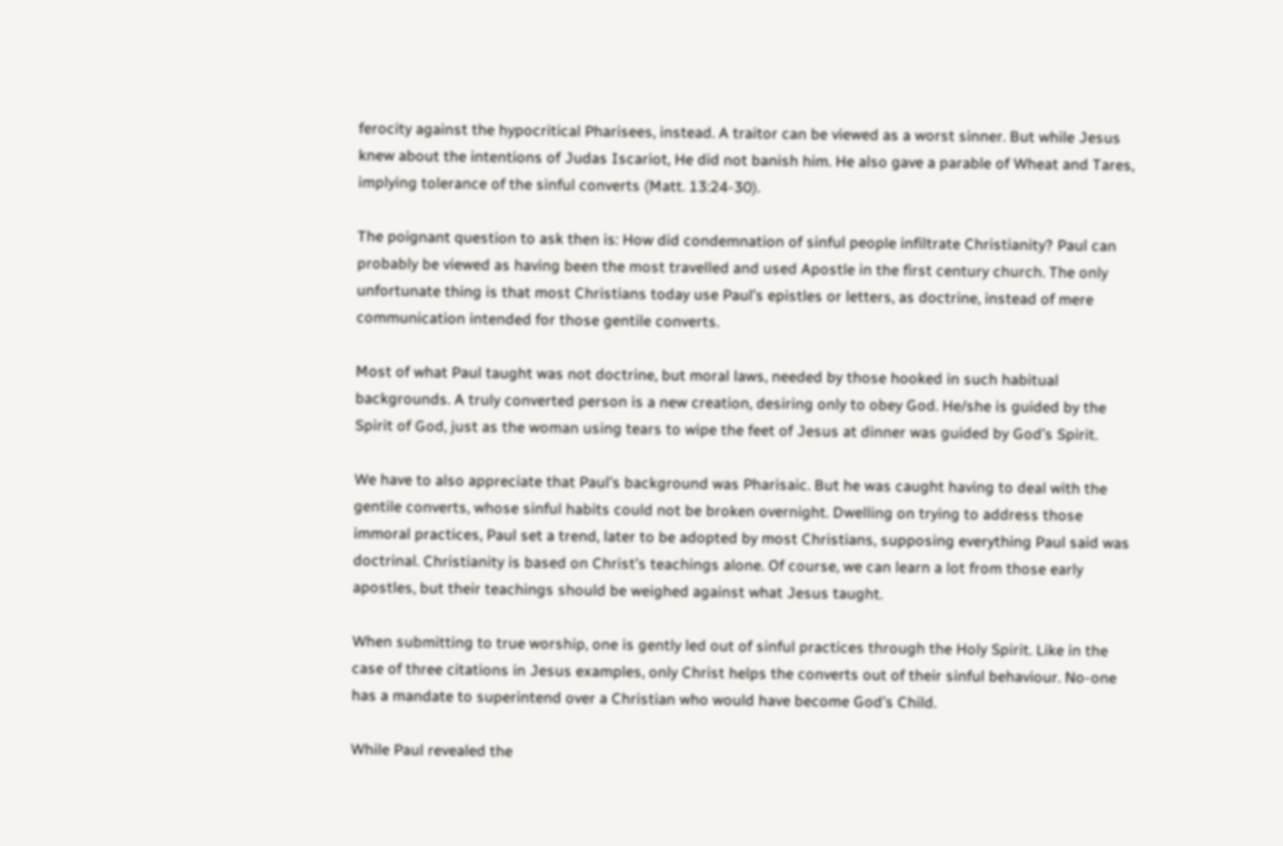ferocity against the hypocritical Pharisees, instead. A traitor can be viewed as a worst sinner. But while Jesus knew about the intentions of Judas Iscariot, He did not banish him. He also gave a parable of Wheat and Tares, implying tolerance of the sinful converts (Matt. 13:24-30).

The poignant question to ask then is: How did condemnation of sinful people infiltrate Christianity? Paul can probably be viewed as having been the most travelled and used Apostle in the first century church. The only unfortunate thing is that most Christians today use Paul’s epistles or letters, as doctrine, instead of mere communication intended for those gentile converts.

Most of what Paul taught was not doctrine, but moral laws, needed by those hooked in such habitual backgrounds. A truly converted person is a new creation, desiring only to obey God. He/she is guided by the Spirit of God, just as the woman using tears to wipe the feet of Jesus at dinner was guided by God’s Spirit.

We have to also appreciate that Paul’s background was Pharisaic. But he was caught having to deal with the gentile converts, whose sinful habits could not be broken overnight. Dwelling on trying to address those immoral practices, Paul set a trend, later to be adopted by most Christians, supposing everything Paul said was doctrinal. Christianity is based on Christ’s teachings alone. Of course, we can learn a lot from those early apostles, but their teachings should be weighed against what Jesus taught.

When submitting to true worship, one is gently led out of sinful practices through the Holy Spirit. Like in the case of three citations in Jesus examples, only Christ helps the converts out of their sinful behaviour. No-one has a mandate to superintend over a Christian who would have become God’s Child.

While Paul revealed the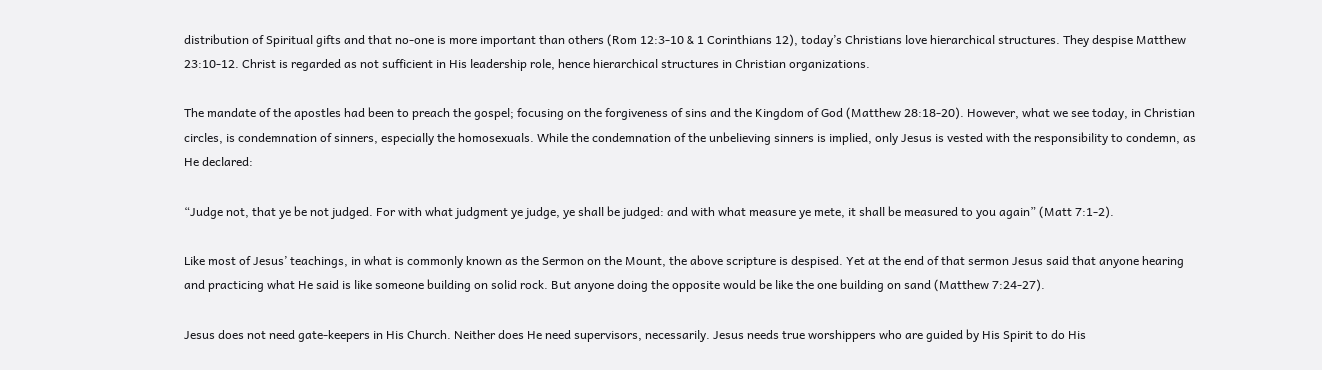distribution of Spiritual gifts and that no-one is more important than others (Rom 12:3-10 & 1 Corinthians 12), today’s Christians love hierarchical structures. They despise Matthew 23:10-12. Christ is regarded as not sufficient in His leadership role, hence hierarchical structures in Christian organizations.

The mandate of the apostles had been to preach the gospel; focusing on the forgiveness of sins and the Kingdom of God (Matthew 28:18-20). However, what we see today, in Christian circles, is condemnation of sinners, especially the homosexuals. While the condemnation of the unbelieving sinners is implied, only Jesus is vested with the responsibility to condemn, as He declared:

“Judge not, that ye be not judged. For with what judgment ye judge, ye shall be judged: and with what measure ye mete, it shall be measured to you again” (Matt 7:1-2).

Like most of Jesus’ teachings, in what is commonly known as the Sermon on the Mount, the above scripture is despised. Yet at the end of that sermon Jesus said that anyone hearing and practicing what He said is like someone building on solid rock. But anyone doing the opposite would be like the one building on sand (Matthew 7:24-27).

Jesus does not need gate-keepers in His Church. Neither does He need supervisors, necessarily. Jesus needs true worshippers who are guided by His Spirit to do His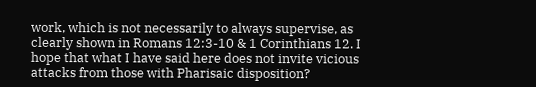work, which is not necessarily to always supervise, as clearly shown in Romans 12:3-10 & 1 Corinthians 12. I hope that what I have said here does not invite vicious attacks from those with Pharisaic disposition?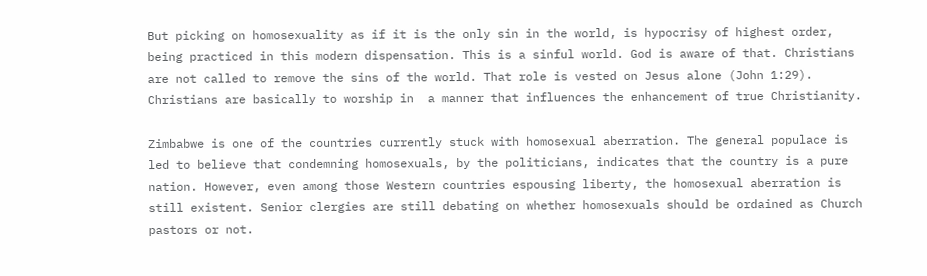But picking on homosexuality as if it is the only sin in the world, is hypocrisy of highest order, being practiced in this modern dispensation. This is a sinful world. God is aware of that. Christians are not called to remove the sins of the world. That role is vested on Jesus alone (John 1:29). Christians are basically to worship in  a manner that influences the enhancement of true Christianity.

Zimbabwe is one of the countries currently stuck with homosexual aberration. The general populace is led to believe that condemning homosexuals, by the politicians, indicates that the country is a pure nation. However, even among those Western countries espousing liberty, the homosexual aberration is still existent. Senior clergies are still debating on whether homosexuals should be ordained as Church pastors or not.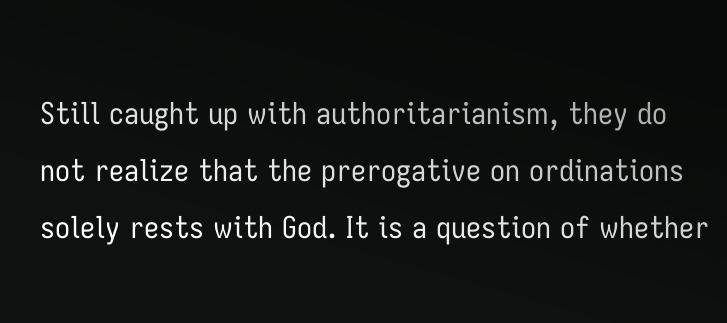Still caught up with authoritarianism, they do not realize that the prerogative on ordinations solely rests with God. It is a question of whether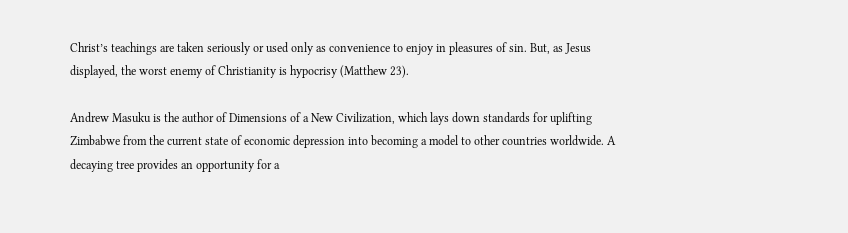Christ’s teachings are taken seriously or used only as convenience to enjoy in pleasures of sin. But, as Jesus displayed, the worst enemy of Christianity is hypocrisy (Matthew 23).

Andrew Masuku is the author of Dimensions of a New Civilization, which lays down standards for uplifting Zimbabwe from the current state of economic depression into becoming a model to other countries worldwide. A decaying tree provides an opportunity for a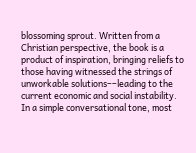blossoming sprout. Written from a Christian perspective, the book is a product of inspiration, bringing reliefs to those having witnessed the strings of unworkable solutions––leading to the current economic and social instability. In a simple conversational tone, most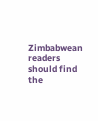Zimbabwean readers should find the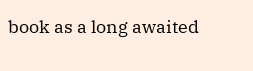book as a long awaited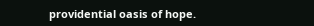providential oasis of hope.